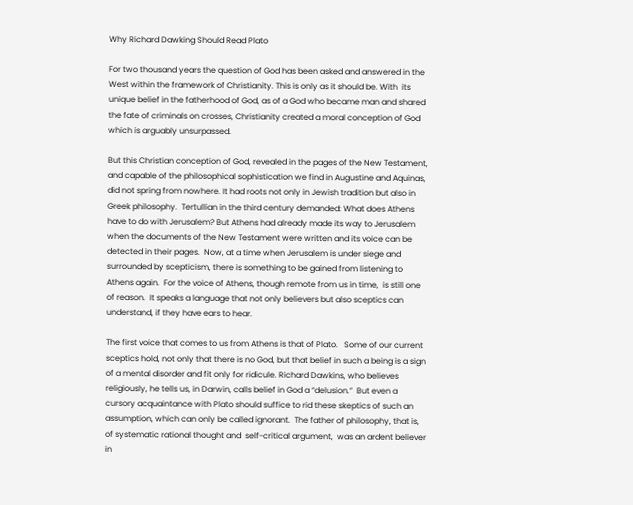Why Richard Dawking Should Read Plato

For two thousand years the question of God has been asked and answered in the West within the framework of Christianity. This is only as it should be. With  its unique belief in the fatherhood of God, as of a God who became man and shared the fate of criminals on crosses, Christianity created a moral conception of God which is arguably unsurpassed.

But this Christian conception of God, revealed in the pages of the New Testament, and capable of the philosophical sophistication we find in Augustine and Aquinas, did not spring from nowhere. It had roots not only in Jewish tradition but also in Greek philosophy.  Tertullian in the third century demanded: What does Athens have to do with Jerusalem? But Athens had already made its way to Jerusalem when the documents of the New Testament were written and its voice can be detected in their pages.  Now, at a time when Jerusalem is under siege and surrounded by scepticism, there is something to be gained from listening to Athens again.  For the voice of Athens, though remote from us in time,  is still one of reason.  It speaks a language that not only believers but also sceptics can understand, if they have ears to hear.

The first voice that comes to us from Athens is that of Plato.   Some of our current sceptics hold, not only that there is no God, but that belief in such a being is a sign of a mental disorder and fit only for ridicule. Richard Dawkins, who believes religiously, he tells us, in Darwin, calls belief in God a “delusion.”  But even a cursory acquaintance with Plato should suffice to rid these skeptics of such an assumption, which can only be called ignorant.  The father of philosophy, that is, of systematic rational thought and  self-critical argument,  was an ardent believer in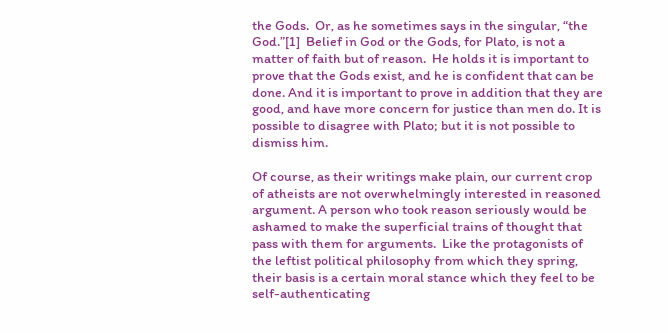the Gods.  Or, as he sometimes says in the singular, “the God.”[1]  Belief in God or the Gods, for Plato, is not a matter of faith but of reason.  He holds it is important to prove that the Gods exist, and he is confident that can be done. And it is important to prove in addition that they are good, and have more concern for justice than men do. It is possible to disagree with Plato; but it is not possible to dismiss him.

Of course, as their writings make plain, our current crop of atheists are not overwhelmingly interested in reasoned argument. A person who took reason seriously would be ashamed to make the superficial trains of thought that pass with them for arguments.  Like the protagonists of the leftist political philosophy from which they spring, their basis is a certain moral stance which they feel to be self-authenticating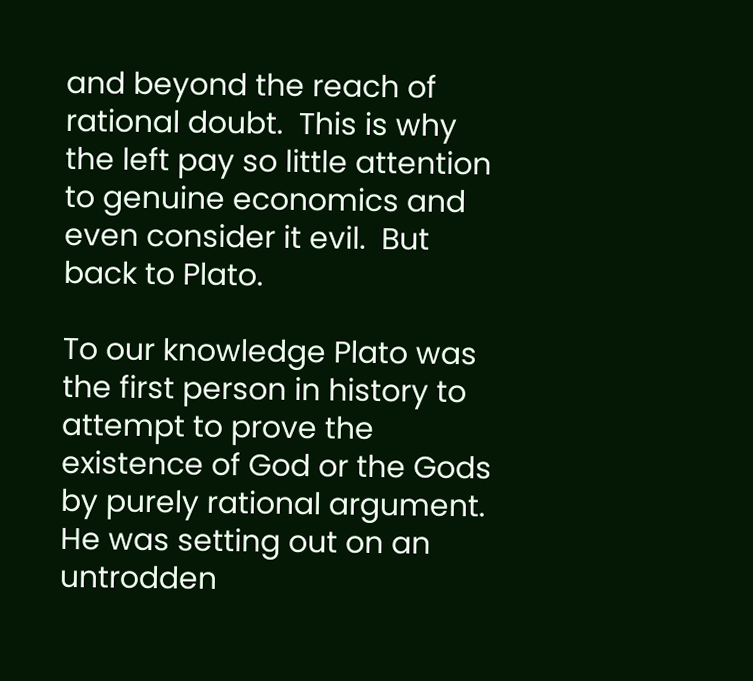and beyond the reach of rational doubt.  This is why the left pay so little attention to genuine economics and even consider it evil.  But back to Plato.

To our knowledge Plato was the first person in history to attempt to prove the existence of God or the Gods by purely rational argument. He was setting out on an untrodden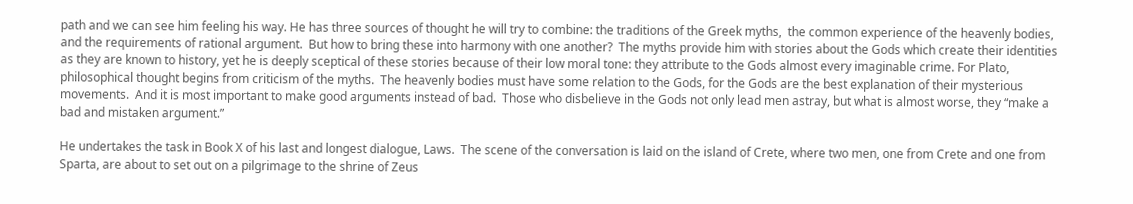path and we can see him feeling his way. He has three sources of thought he will try to combine: the traditions of the Greek myths,  the common experience of the heavenly bodies, and the requirements of rational argument.  But how to bring these into harmony with one another?  The myths provide him with stories about the Gods which create their identities as they are known to history, yet he is deeply sceptical of these stories because of their low moral tone: they attribute to the Gods almost every imaginable crime. For Plato, philosophical thought begins from criticism of the myths.  The heavenly bodies must have some relation to the Gods, for the Gods are the best explanation of their mysterious movements.  And it is most important to make good arguments instead of bad.  Those who disbelieve in the Gods not only lead men astray, but what is almost worse, they “make a bad and mistaken argument.”

He undertakes the task in Book X of his last and longest dialogue, Laws.  The scene of the conversation is laid on the island of Crete, where two men, one from Crete and one from Sparta, are about to set out on a pilgrimage to the shrine of Zeus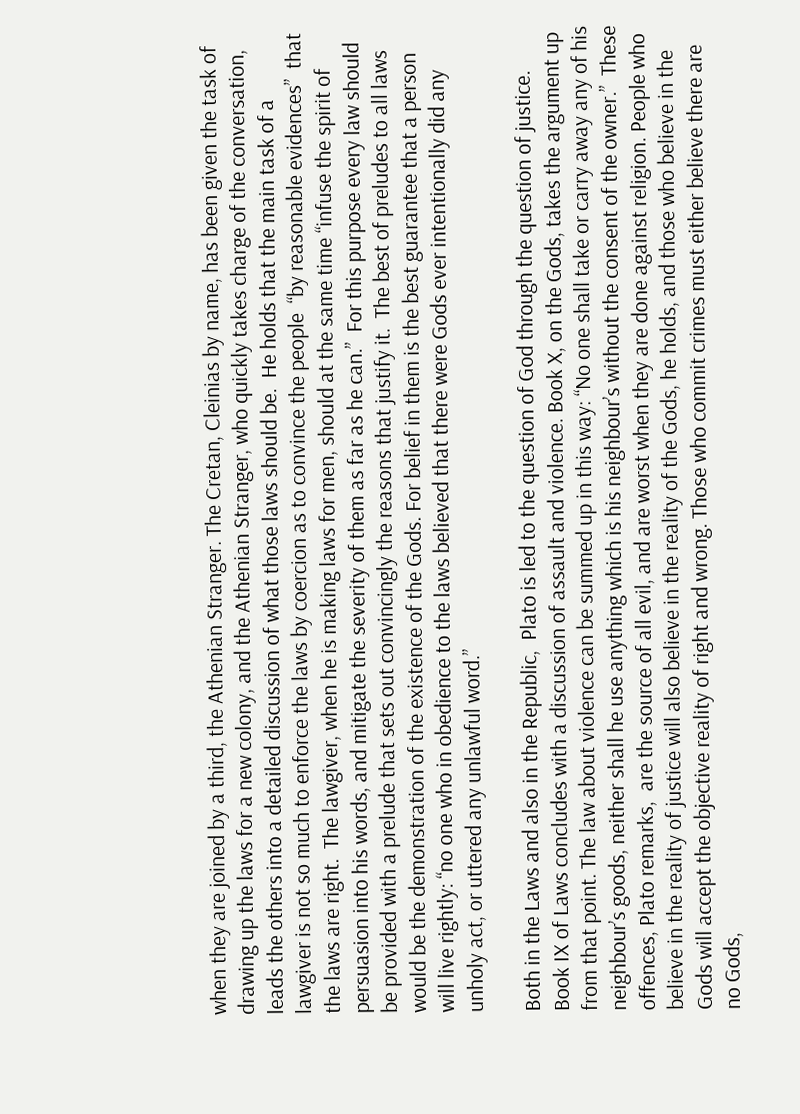when they are joined by a third, the Athenian Stranger. The Cretan, Cleinias by name, has been given the task of drawing up the laws for a new colony, and the Athenian Stranger, who quickly takes charge of the conversation, leads the others into a detailed discussion of what those laws should be.  He holds that the main task of a lawgiver is not so much to enforce the laws by coercion as to convince the people  “by reasonable evidences”  that the laws are right.  The lawgiver, when he is making laws for men, should at the same time “infuse the spirit of persuasion into his words, and mitigate the severity of them as far as he can.”  For this purpose every law should be provided with a prelude that sets out convincingly the reasons that justify it.  The best of preludes to all laws would be the demonstration of the existence of the Gods. For belief in them is the best guarantee that a person will live rightly: “no one who in obedience to the laws believed that there were Gods ever intentionally did any unholy act, or uttered any unlawful word.”

Both in the Laws and also in the Republic,  Plato is led to the question of God through the question of justice.  Book IX of Laws concludes with a discussion of assault and violence. Book X, on the Gods, takes the argument up from that point. The law about violence can be summed up in this way: “No one shall take or carry away any of his neighbour’s goods, neither shall he use anything which is his neighbour’s without the consent of the owner.”  These offences, Plato remarks,  are the source of all evil, and are worst when they are done against religion. People who believe in the reality of justice will also believe in the reality of the Gods, he holds, and those who believe in the Gods will accept the objective reality of right and wrong. Those who commit crimes must either believe there are no Gods,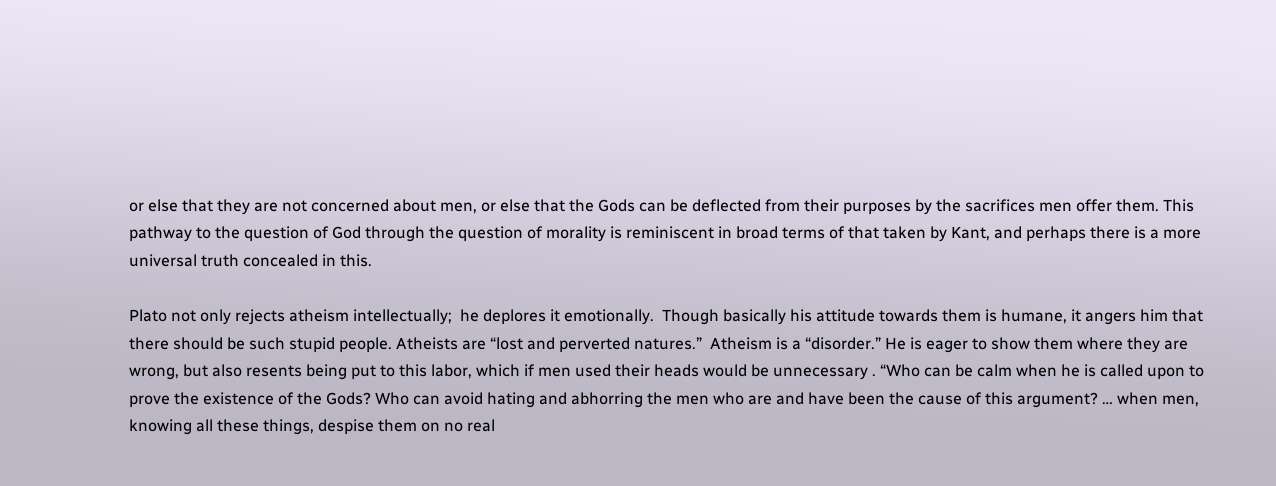or else that they are not concerned about men, or else that the Gods can be deflected from their purposes by the sacrifices men offer them. This pathway to the question of God through the question of morality is reminiscent in broad terms of that taken by Kant, and perhaps there is a more universal truth concealed in this.

Plato not only rejects atheism intellectually;  he deplores it emotionally.  Though basically his attitude towards them is humane, it angers him that there should be such stupid people. Atheists are “lost and perverted natures.”  Atheism is a “disorder.” He is eager to show them where they are wrong, but also resents being put to this labor, which if men used their heads would be unnecessary . “Who can be calm when he is called upon to prove the existence of the Gods? Who can avoid hating and abhorring the men who are and have been the cause of this argument? … when men, knowing all these things, despise them on no real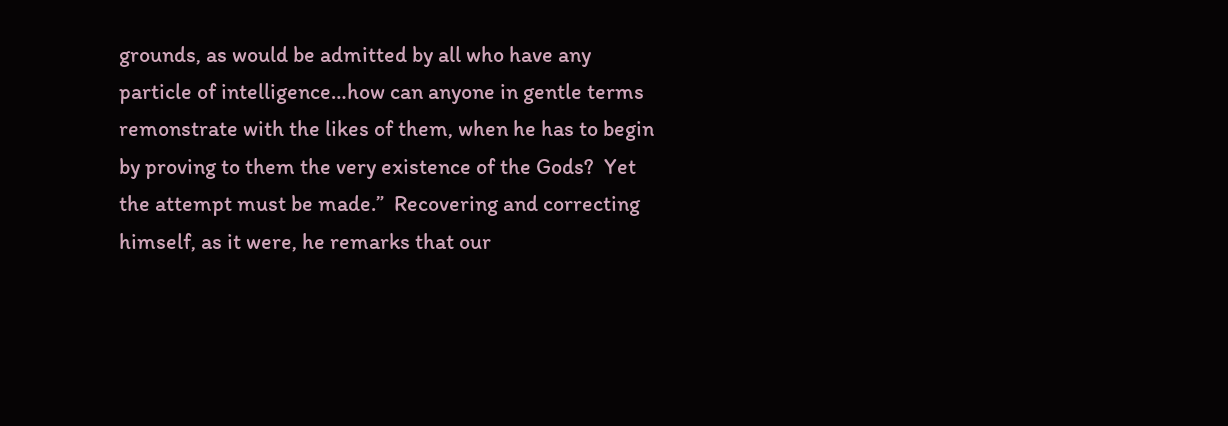grounds, as would be admitted by all who have any particle of intelligence…how can anyone in gentle terms remonstrate with the likes of them, when he has to begin by proving to them the very existence of the Gods?  Yet the attempt must be made.”  Recovering and correcting himself, as it were, he remarks that our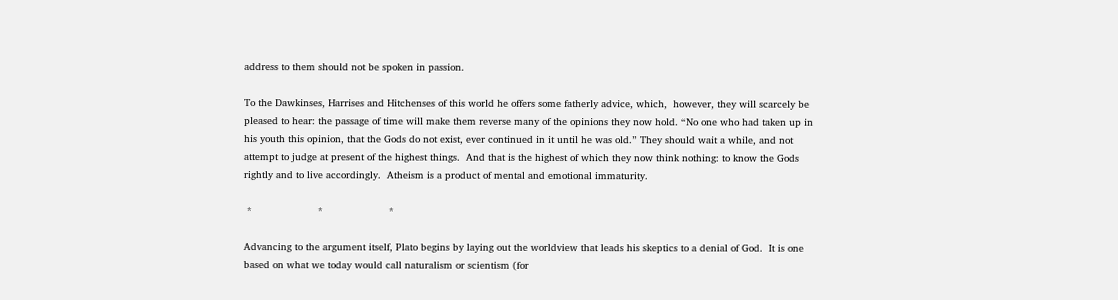address to them should not be spoken in passion.

To the Dawkinses, Harrises and Hitchenses of this world he offers some fatherly advice, which,  however, they will scarcely be pleased to hear: the passage of time will make them reverse many of the opinions they now hold. “No one who had taken up in his youth this opinion, that the Gods do not exist, ever continued in it until he was old.” They should wait a while, and not attempt to judge at present of the highest things.  And that is the highest of which they now think nothing: to know the Gods rightly and to live accordingly.  Atheism is a product of mental and emotional immaturity.

 *                      *                      *

Advancing to the argument itself, Plato begins by laying out the worldview that leads his skeptics to a denial of God.  It is one based on what we today would call naturalism or scientism (for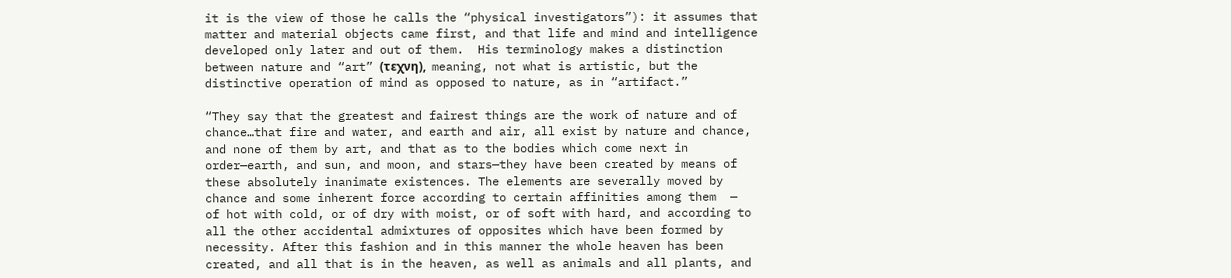it is the view of those he calls the “physical investigators”): it assumes that matter and material objects came first, and that life and mind and intelligence developed only later and out of them.  His terminology makes a distinction between nature and “art” (τεχνη),  meaning, not what is artistic, but the distinctive operation of mind as opposed to nature, as in “artifact.”

“They say that the greatest and fairest things are the work of nature and of chance…that fire and water, and earth and air, all exist by nature and chance, and none of them by art, and that as to the bodies which come next in order—earth, and sun, and moon, and stars—they have been created by means of these absolutely inanimate existences. The elements are severally moved by chance and some inherent force according to certain affinities among them  —  of hot with cold, or of dry with moist, or of soft with hard, and according to all the other accidental admixtures of opposites which have been formed by necessity. After this fashion and in this manner the whole heaven has been created, and all that is in the heaven, as well as animals and all plants, and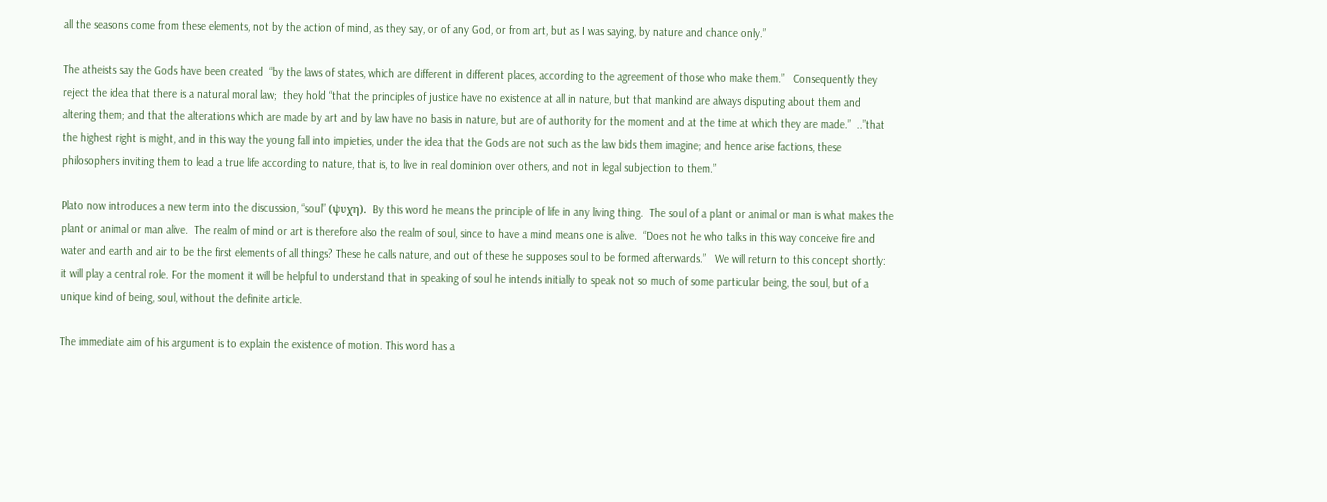all the seasons come from these elements, not by the action of mind, as they say, or of any God, or from art, but as I was saying, by nature and chance only.”

The atheists say the Gods have been created  “by the laws of states, which are different in different places, according to the agreement of those who make them.”   Consequently they reject the idea that there is a natural moral law;  they hold “that the principles of justice have no existence at all in nature, but that mankind are always disputing about them and altering them; and that the alterations which are made by art and by law have no basis in nature, but are of authority for the moment and at the time at which they are made.”  ..”that the highest right is might, and in this way the young fall into impieties, under the idea that the Gods are not such as the law bids them imagine; and hence arise factions, these philosophers inviting them to lead a true life according to nature, that is, to live in real dominion over others, and not in legal subjection to them.”

Plato now introduces a new term into the discussion, “soul” (ψυχη).  By this word he means the principle of life in any living thing.  The soul of a plant or animal or man is what makes the plant or animal or man alive.  The realm of mind or art is therefore also the realm of soul, since to have a mind means one is alive.  “Does not he who talks in this way conceive fire and water and earth and air to be the first elements of all things? These he calls nature, and out of these he supposes soul to be formed afterwards.”   We will return to this concept shortly: it will play a central role. For the moment it will be helpful to understand that in speaking of soul he intends initially to speak not so much of some particular being, the soul, but of a unique kind of being, soul, without the definite article.

The immediate aim of his argument is to explain the existence of motion. This word has a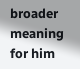broader meaning for him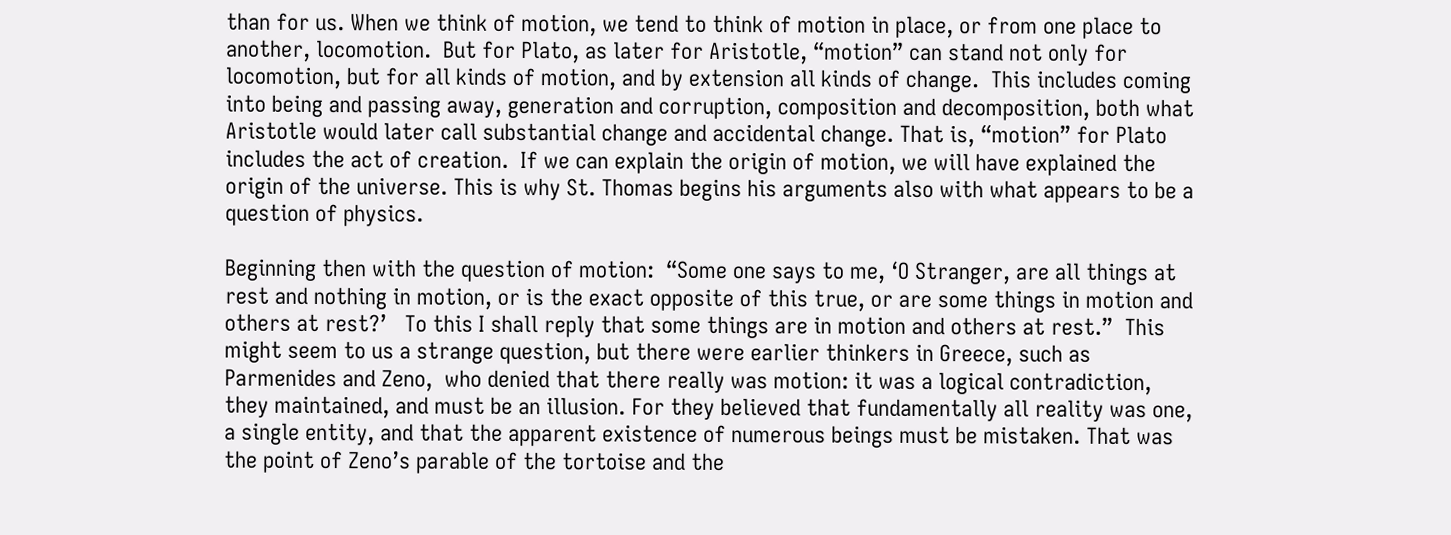than for us. When we think of motion, we tend to think of motion in place, or from one place to another, locomotion.  But for Plato, as later for Aristotle, “motion” can stand not only for locomotion, but for all kinds of motion, and by extension all kinds of change.  This includes coming into being and passing away, generation and corruption, composition and decomposition, both what Aristotle would later call substantial change and accidental change. That is, “motion” for Plato includes the act of creation.  If we can explain the origin of motion, we will have explained the origin of the universe. This is why St. Thomas begins his arguments also with what appears to be a question of physics.

Beginning then with the question of motion:  “Some one says to me, ‘O Stranger, are all things at rest and nothing in motion, or is the exact opposite of this true, or are some things in motion and others at rest?’   To this I shall reply that some things are in motion and others at rest.”  This might seem to us a strange question, but there were earlier thinkers in Greece, such as Parmenides and Zeno,  who denied that there really was motion: it was a logical contradiction, they maintained, and must be an illusion. For they believed that fundamentally all reality was one, a single entity, and that the apparent existence of numerous beings must be mistaken. That was the point of Zeno’s parable of the tortoise and the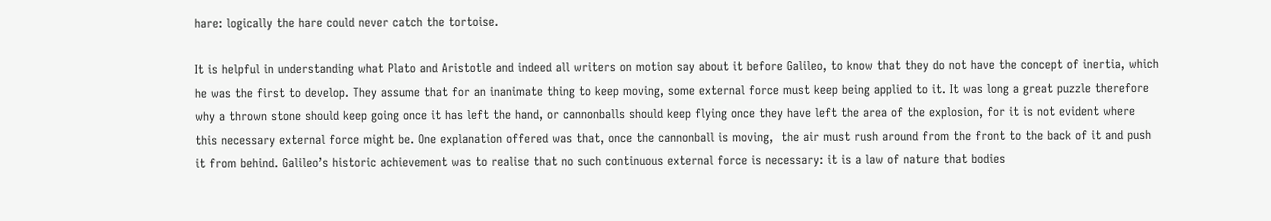hare: logically the hare could never catch the tortoise.

It is helpful in understanding what Plato and Aristotle and indeed all writers on motion say about it before Galileo, to know that they do not have the concept of inertia, which he was the first to develop. They assume that for an inanimate thing to keep moving, some external force must keep being applied to it. It was long a great puzzle therefore why a thrown stone should keep going once it has left the hand, or cannonballs should keep flying once they have left the area of the explosion, for it is not evident where this necessary external force might be. One explanation offered was that, once the cannonball is moving,  the air must rush around from the front to the back of it and push it from behind. Galileo’s historic achievement was to realise that no such continuous external force is necessary: it is a law of nature that bodies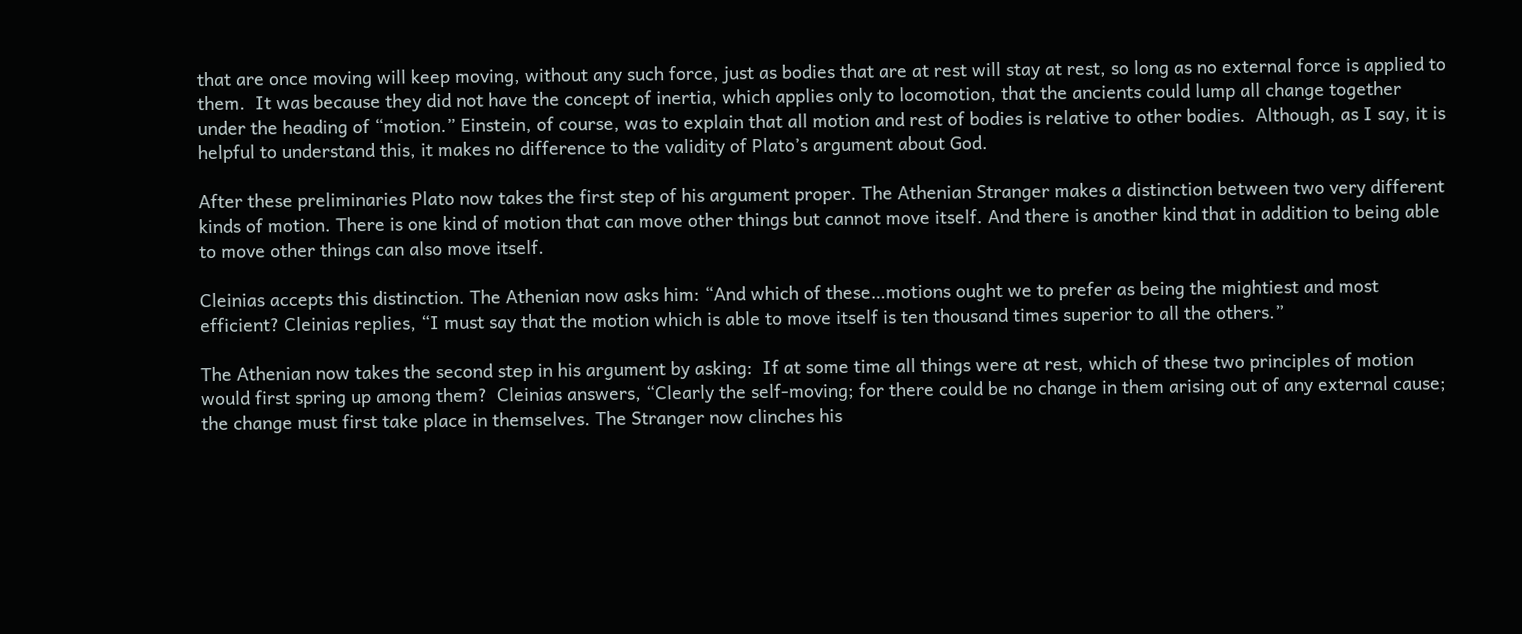that are once moving will keep moving, without any such force, just as bodies that are at rest will stay at rest, so long as no external force is applied to them.  It was because they did not have the concept of inertia, which applies only to locomotion, that the ancients could lump all change together under the heading of “motion.” Einstein, of course, was to explain that all motion and rest of bodies is relative to other bodies.  Although, as I say, it is helpful to understand this, it makes no difference to the validity of Plato’s argument about God.

After these preliminaries Plato now takes the first step of his argument proper. The Athenian Stranger makes a distinction between two very different kinds of motion. There is one kind of motion that can move other things but cannot move itself. And there is another kind that in addition to being able to move other things can also move itself.

Cleinias accepts this distinction. The Athenian now asks him: “And which of these…motions ought we to prefer as being the mightiest and most efficient? Cleinias replies, “I must say that the motion which is able to move itself is ten thousand times superior to all the others.”

The Athenian now takes the second step in his argument by asking:  If at some time all things were at rest, which of these two principles of motion would first spring up among them?  Cleinias answers, “Clearly the self-moving; for there could be no change in them arising out of any external cause; the change must first take place in themselves. The Stranger now clinches his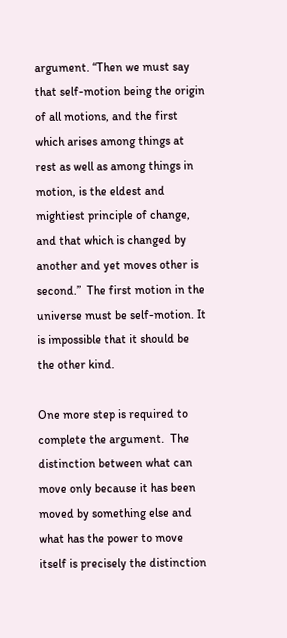argument. “Then we must say that self-motion being the origin of all motions, and the first which arises among things at rest as well as among things in motion, is the eldest and mightiest principle of change, and that which is changed by another and yet moves other is second.”  The first motion in the universe must be self-motion. It is impossible that it should be the other kind.

One more step is required to complete the argument.  The distinction between what can move only because it has been moved by something else and what has the power to move itself is precisely the distinction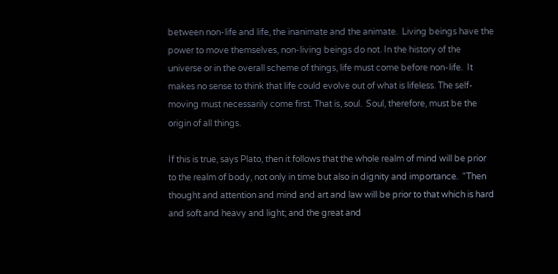between non-life and life, the inanimate and the animate.  Living beings have the power to move themselves, non-living beings do not. In the history of the universe or in the overall scheme of things, life must come before non-life.  It makes no sense to think that life could evolve out of what is lifeless. The self-moving must necessarily come first. That is, soul.  Soul, therefore, must be the origin of all things.

If this is true, says Plato, then it follows that the whole realm of mind will be prior to the realm of body, not only in time but also in dignity and importance.  “Then thought and attention and mind and art and law will be prior to that which is hard and soft and heavy and light; and the great and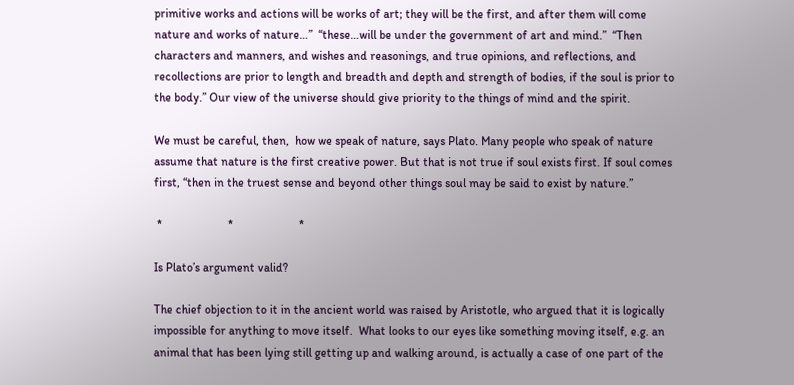primitive works and actions will be works of art; they will be the first, and after them will come nature and works of nature…”  “these…will be under the government of art and mind.”  “Then characters and manners, and wishes and reasonings, and true opinions, and reflections, and recollections are prior to length and breadth and depth and strength of bodies, if the soul is prior to the body.” Our view of the universe should give priority to the things of mind and the spirit.

We must be careful, then,  how we speak of nature, says Plato. Many people who speak of nature assume that nature is the first creative power. But that is not true if soul exists first. If soul comes first, “then in the truest sense and beyond other things soul may be said to exist by nature.”

 *                      *                      *

Is Plato’s argument valid?

The chief objection to it in the ancient world was raised by Aristotle, who argued that it is logically impossible for anything to move itself.  What looks to our eyes like something moving itself, e.g. an animal that has been lying still getting up and walking around, is actually a case of one part of the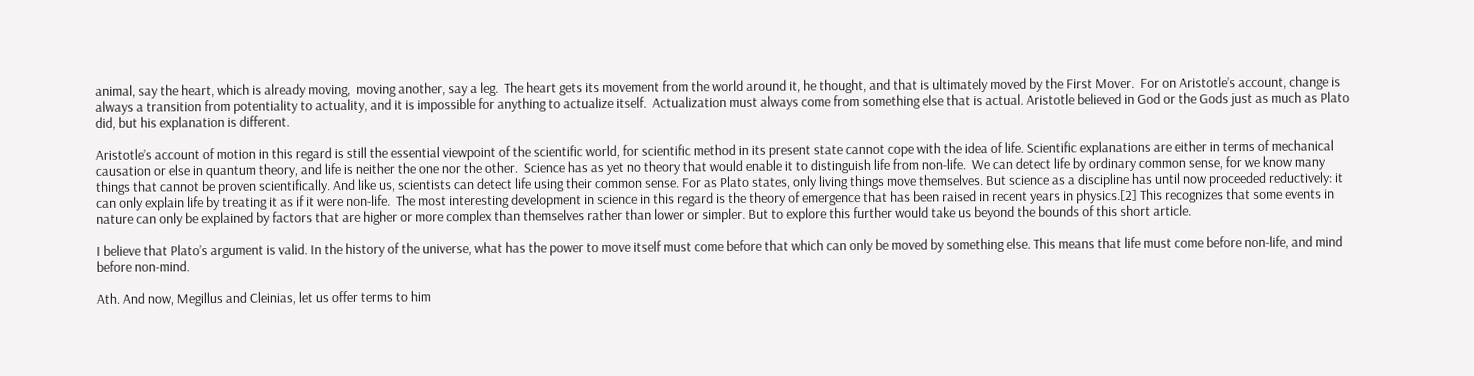animal, say the heart, which is already moving,  moving another, say a leg.  The heart gets its movement from the world around it, he thought, and that is ultimately moved by the First Mover.  For on Aristotle’s account, change is always a transition from potentiality to actuality, and it is impossible for anything to actualize itself.  Actualization must always come from something else that is actual. Aristotle believed in God or the Gods just as much as Plato did, but his explanation is different.

Aristotle’s account of motion in this regard is still the essential viewpoint of the scientific world, for scientific method in its present state cannot cope with the idea of life. Scientific explanations are either in terms of mechanical causation or else in quantum theory, and life is neither the one nor the other.  Science has as yet no theory that would enable it to distinguish life from non-life.  We can detect life by ordinary common sense, for we know many things that cannot be proven scientifically. And like us, scientists can detect life using their common sense. For as Plato states, only living things move themselves. But science as a discipline has until now proceeded reductively: it can only explain life by treating it as if it were non-life.  The most interesting development in science in this regard is the theory of emergence that has been raised in recent years in physics.[2] This recognizes that some events in nature can only be explained by factors that are higher or more complex than themselves rather than lower or simpler. But to explore this further would take us beyond the bounds of this short article.

I believe that Plato’s argument is valid. In the history of the universe, what has the power to move itself must come before that which can only be moved by something else. This means that life must come before non-life, and mind before non-mind.

Ath. And now, Megillus and Cleinias, let us offer terms to him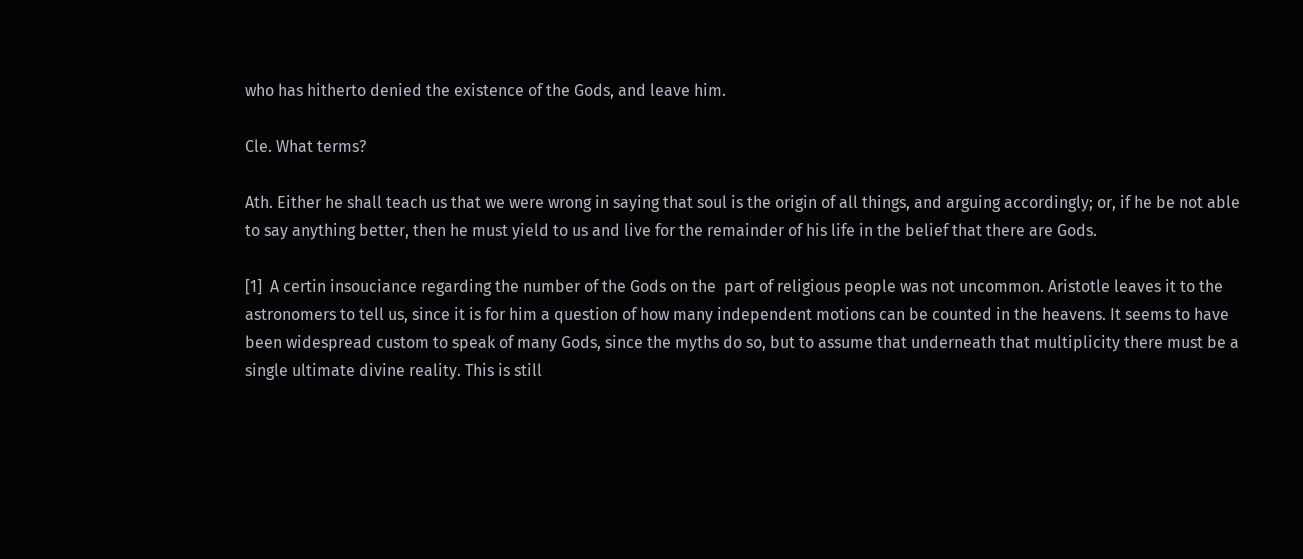who has hitherto denied the existence of the Gods, and leave him.

Cle. What terms?

Ath. Either he shall teach us that we were wrong in saying that soul is the origin of all things, and arguing accordingly; or, if he be not able to say anything better, then he must yield to us and live for the remainder of his life in the belief that there are Gods.

[1]  A certin insouciance regarding the number of the Gods on the  part of religious people was not uncommon. Aristotle leaves it to the astronomers to tell us, since it is for him a question of how many independent motions can be counted in the heavens. It seems to have been widespread custom to speak of many Gods, since the myths do so, but to assume that underneath that multiplicity there must be a single ultimate divine reality. This is still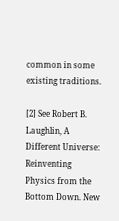common in some existing traditions.

[2] See Robert B. Laughlin, A Different Universe: Reinventing Physics from the Bottom Down. New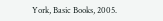York, Basic Books, 2005.